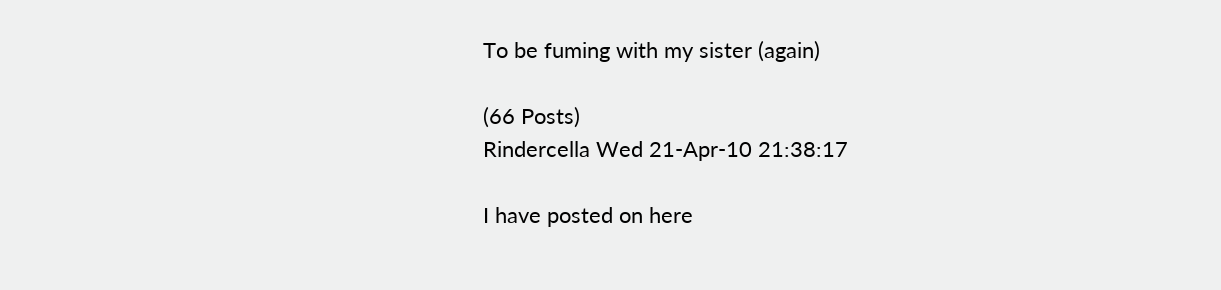To be fuming with my sister (again)

(66 Posts)
Rindercella Wed 21-Apr-10 21:38:17

I have posted on here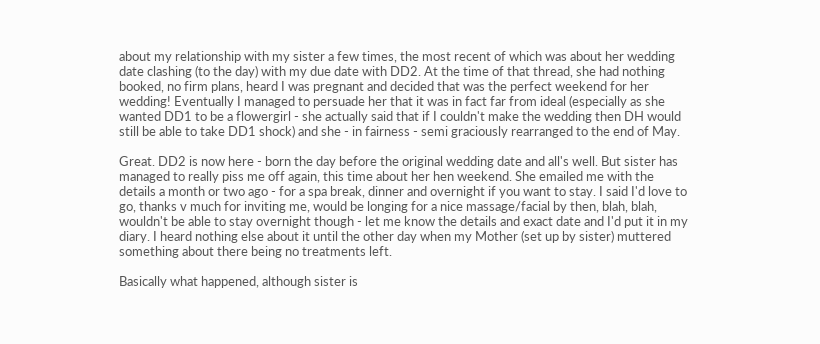about my relationship with my sister a few times, the most recent of which was about her wedding date clashing (to the day) with my due date with DD2. At the time of that thread, she had nothing booked, no firm plans, heard I was pregnant and decided that was the perfect weekend for her wedding! Eventually I managed to persuade her that it was in fact far from ideal (especially as she wanted DD1 to be a flowergirl - she actually said that if I couldn't make the wedding then DH would still be able to take DD1 shock) and she - in fairness - semi graciously rearranged to the end of May.

Great. DD2 is now here - born the day before the original wedding date and all's well. But sister has managed to really piss me off again, this time about her hen weekend. She emailed me with the details a month or two ago - for a spa break, dinner and overnight if you want to stay. I said I'd love to go, thanks v much for inviting me, would be longing for a nice massage/facial by then, blah, blah, wouldn't be able to stay overnight though - let me know the details and exact date and I'd put it in my diary. I heard nothing else about it until the other day when my Mother (set up by sister) muttered something about there being no treatments left.

Basically what happened, although sister is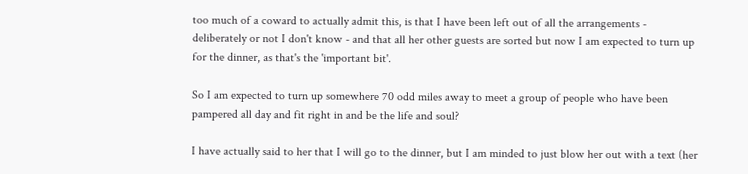too much of a coward to actually admit this, is that I have been left out of all the arrangements - deliberately or not I don't know - and that all her other guests are sorted but now I am expected to turn up for the dinner, as that's the 'important bit'.

So I am expected to turn up somewhere 70 odd miles away to meet a group of people who have been pampered all day and fit right in and be the life and soul?

I have actually said to her that I will go to the dinner, but I am minded to just blow her out with a text (her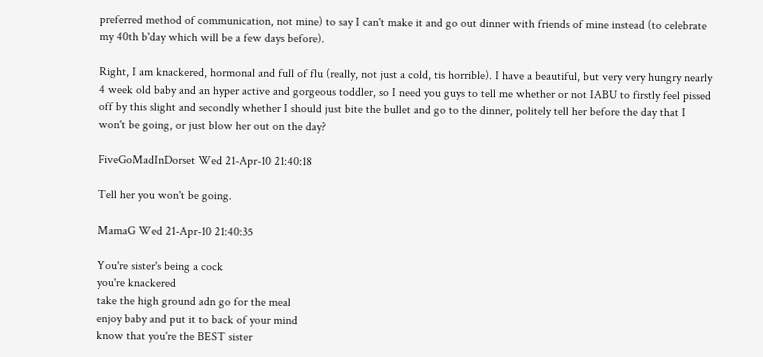preferred method of communication, not mine) to say I can't make it and go out dinner with friends of mine instead (to celebrate my 40th b'day which will be a few days before).

Right, I am knackered, hormonal and full of flu (really, not just a cold, tis horrible). I have a beautiful, but very very hungry nearly 4 week old baby and an hyper active and gorgeous toddler, so I need you guys to tell me whether or not IABU to firstly feel pissed off by this slight and secondly whether I should just bite the bullet and go to the dinner, politely tell her before the day that I won't be going, or just blow her out on the day?

FiveGoMadInDorset Wed 21-Apr-10 21:40:18

Tell her you won't be going.

MamaG Wed 21-Apr-10 21:40:35

You're sister's being a cock
you're knackered
take the high ground adn go for the meal
enjoy baby and put it to back of your mind
know that you're the BEST sister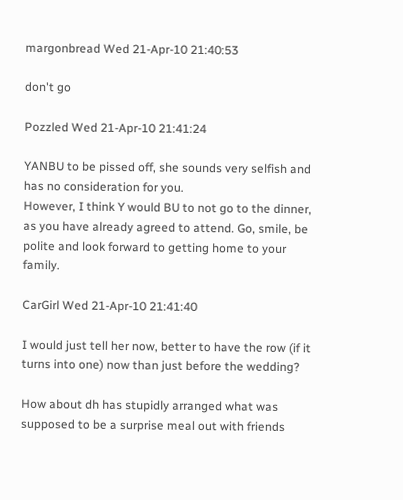margonbread Wed 21-Apr-10 21:40:53

don't go

Pozzled Wed 21-Apr-10 21:41:24

YANBU to be pissed off, she sounds very selfish and has no consideration for you.
However, I think Y would BU to not go to the dinner, as you have already agreed to attend. Go, smile, be polite and look forward to getting home to your family.

CarGirl Wed 21-Apr-10 21:41:40

I would just tell her now, better to have the row (if it turns into one) now than just before the wedding?

How about dh has stupidly arranged what was supposed to be a surprise meal out with friends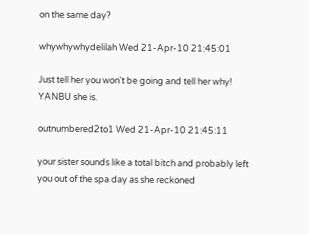on the same day?

whywhywhydelilah Wed 21-Apr-10 21:45:01

Just tell her you won't be going and tell her why! YANBU she is.

outnumbered2to1 Wed 21-Apr-10 21:45:11

your sister sounds like a total bitch and probably left you out of the spa day as she reckoned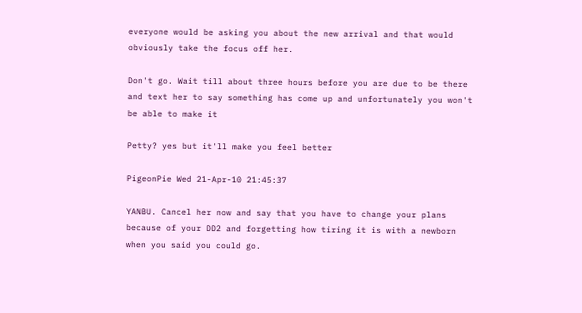everyone would be asking you about the new arrival and that would obviously take the focus off her.

Don't go. Wait till about three hours before you are due to be there and text her to say something has come up and unfortunately you won't be able to make it

Petty? yes but it'll make you feel better

PigeonPie Wed 21-Apr-10 21:45:37

YANBU. Cancel her now and say that you have to change your plans because of your DD2 and forgetting how tiring it is with a newborn when you said you could go.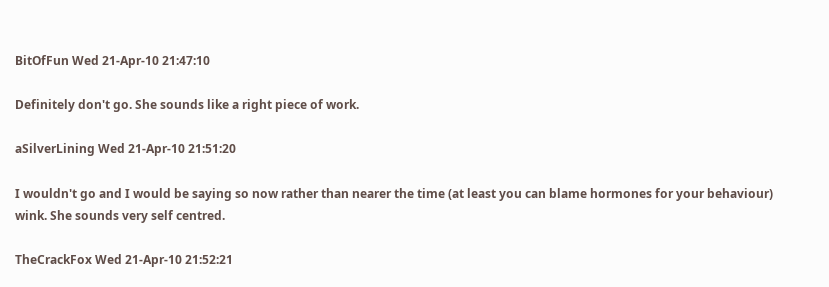BitOfFun Wed 21-Apr-10 21:47:10

Definitely don't go. She sounds like a right piece of work.

aSilverLining Wed 21-Apr-10 21:51:20

I wouldn't go and I would be saying so now rather than nearer the time (at least you can blame hormones for your behaviour) wink. She sounds very self centred.

TheCrackFox Wed 21-Apr-10 21:52:21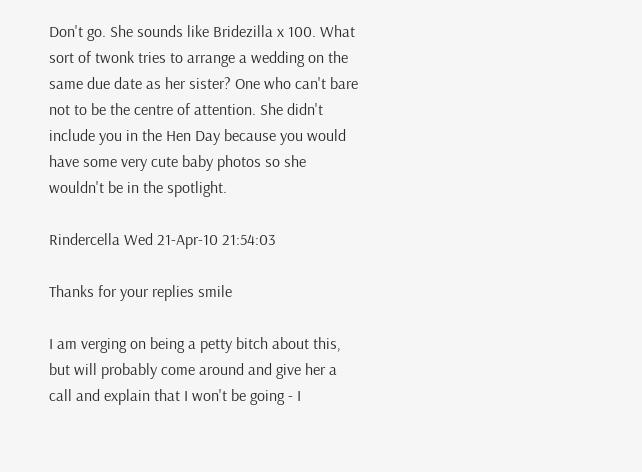Don't go. She sounds like Bridezilla x 100. What sort of twonk tries to arrange a wedding on the same due date as her sister? One who can't bare not to be the centre of attention. She didn't include you in the Hen Day because you would have some very cute baby photos so she wouldn't be in the spotlight.

Rindercella Wed 21-Apr-10 21:54:03

Thanks for your replies smile

I am verging on being a petty bitch about this, but will probably come around and give her a call and explain that I won't be going - I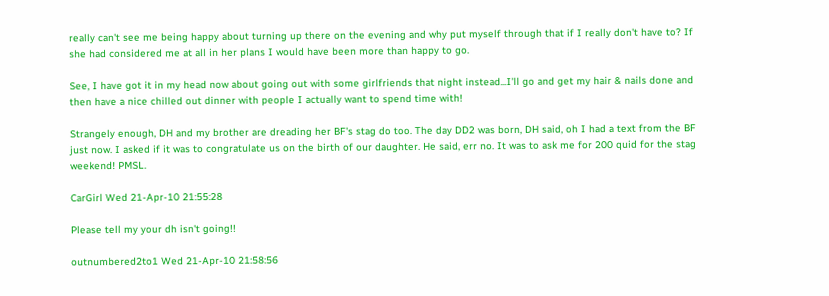really can't see me being happy about turning up there on the evening and why put myself through that if I really don't have to? If she had considered me at all in her plans I would have been more than happy to go.

See, I have got it in my head now about going out with some girlfriends that night instead...I'll go and get my hair & nails done and then have a nice chilled out dinner with people I actually want to spend time with!

Strangely enough, DH and my brother are dreading her BF's stag do too. The day DD2 was born, DH said, oh I had a text from the BF just now. I asked if it was to congratulate us on the birth of our daughter. He said, err no. It was to ask me for 200 quid for the stag weekend! PMSL.

CarGirl Wed 21-Apr-10 21:55:28

Please tell my your dh isn't going!!

outnumbered2to1 Wed 21-Apr-10 21:58:56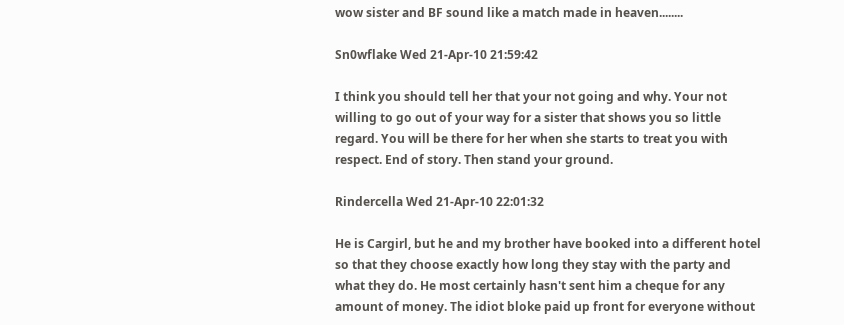wow sister and BF sound like a match made in heaven........

Sn0wflake Wed 21-Apr-10 21:59:42

I think you should tell her that your not going and why. Your not willing to go out of your way for a sister that shows you so little regard. You will be there for her when she starts to treat you with respect. End of story. Then stand your ground.

Rindercella Wed 21-Apr-10 22:01:32

He is Cargirl, but he and my brother have booked into a different hotel so that they choose exactly how long they stay with the party and what they do. He most certainly hasn't sent him a cheque for any amount of money. The idiot bloke paid up front for everyone without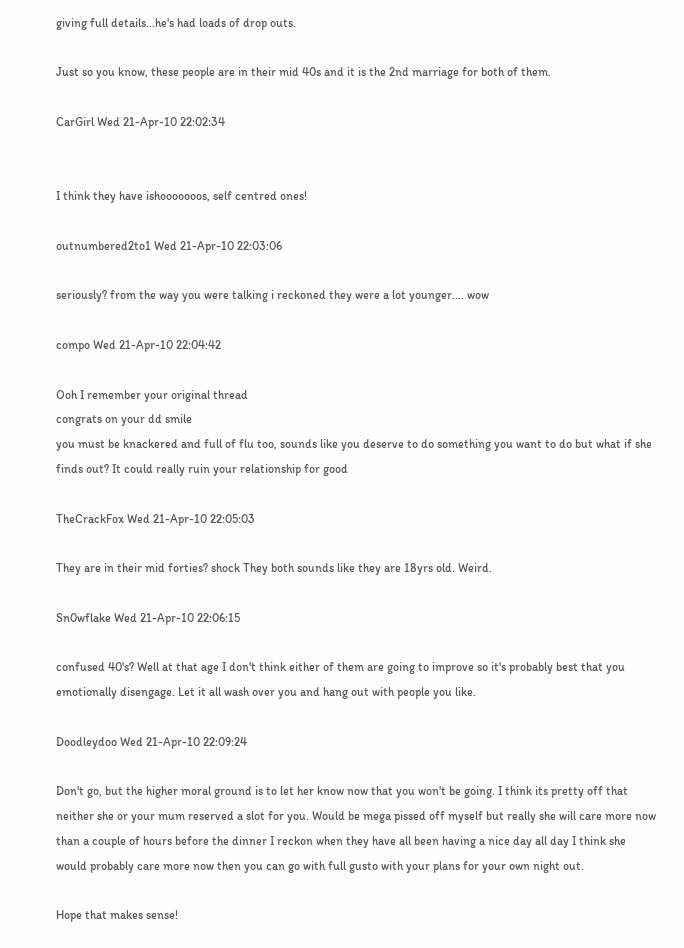giving full details...he's had loads of drop outs.

Just so you know, these people are in their mid 40s and it is the 2nd marriage for both of them.

CarGirl Wed 21-Apr-10 22:02:34


I think they have ishooooooos, self centred ones!

outnumbered2to1 Wed 21-Apr-10 22:03:06

seriously? from the way you were talking i reckoned they were a lot younger.... wow

compo Wed 21-Apr-10 22:04:42

Ooh I remember your original thread
congrats on your dd smile
you must be knackered and full of flu too, sounds like you deserve to do something you want to do but what if she finds out? It could really ruin your relationship for good

TheCrackFox Wed 21-Apr-10 22:05:03

They are in their mid forties? shock They both sounds like they are 18yrs old. Weird.

Sn0wflake Wed 21-Apr-10 22:06:15

confused 40's? Well at that age I don't think either of them are going to improve so it's probably best that you emotionally disengage. Let it all wash over you and hang out with people you like.

Doodleydoo Wed 21-Apr-10 22:09:24

Don't go, but the higher moral ground is to let her know now that you won't be going. I think its pretty off that neither she or your mum reserved a slot for you. Would be mega pissed off myself but really she will care more now than a couple of hours before the dinner I reckon when they have all been having a nice day all day I think she would probably care more now then you can go with full gusto with your plans for your own night out.

Hope that makes sense!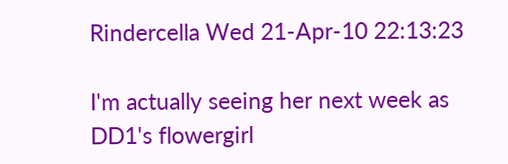Rindercella Wed 21-Apr-10 22:13:23

I'm actually seeing her next week as DD1's flowergirl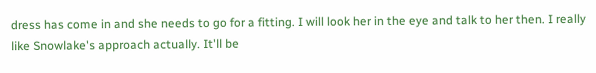dress has come in and she needs to go for a fitting. I will look her in the eye and talk to her then. I really like Snowlake's approach actually. It'll be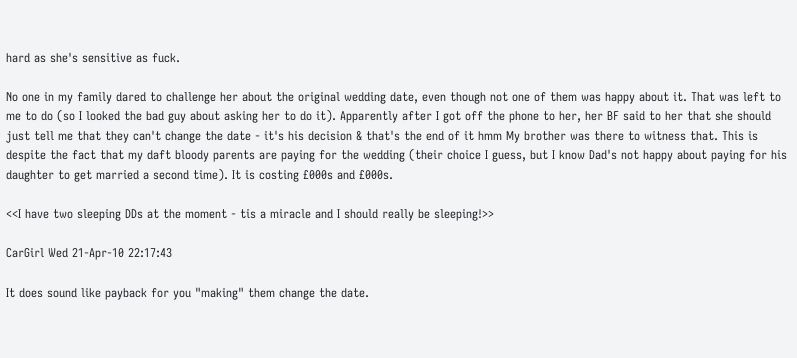hard as she's sensitive as fuck.

No one in my family dared to challenge her about the original wedding date, even though not one of them was happy about it. That was left to me to do (so I looked the bad guy about asking her to do it). Apparently after I got off the phone to her, her BF said to her that she should just tell me that they can't change the date - it's his decision & that's the end of it hmm My brother was there to witness that. This is despite the fact that my daft bloody parents are paying for the wedding (their choice I guess, but I know Dad's not happy about paying for his daughter to get married a second time). It is costing £000s and £000s.

<<I have two sleeping DDs at the moment - tis a miracle and I should really be sleeping!>>

CarGirl Wed 21-Apr-10 22:17:43

It does sound like payback for you "making" them change the date.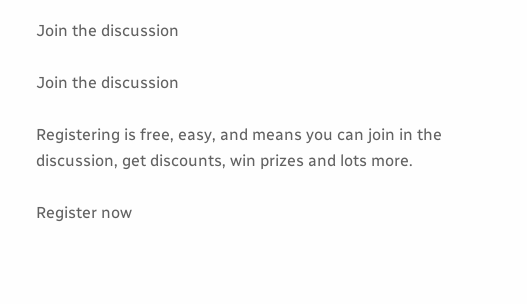Join the discussion

Join the discussion

Registering is free, easy, and means you can join in the discussion, get discounts, win prizes and lots more.

Register now